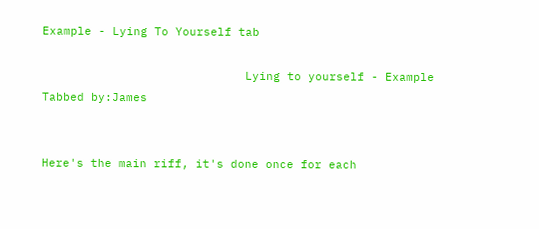Example - Lying To Yourself tab

                             Lying to yourself - Example
Tabbed by:James


Here's the main riff, it's done once for each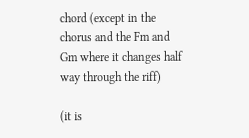chord (except in the chorus and the Fm and
Gm where it changes half way through the riff)

(it is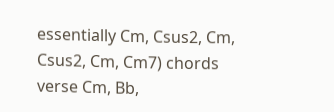essentially Cm, Csus2, Cm, Csus2, Cm, Cm7) chords verse Cm, Bb,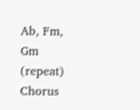Ab, Fm, Gm (repeat) Chorus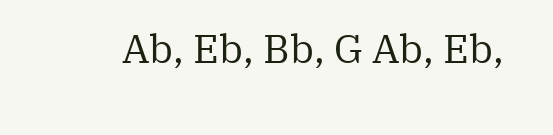Ab, Eb, Bb, G Ab, Eb,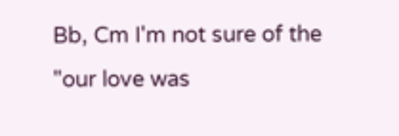Bb, Cm I'm not sure of the "our love was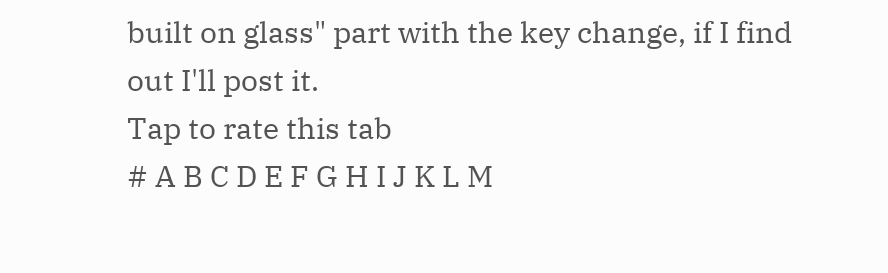built on glass" part with the key change, if I find out I'll post it.
Tap to rate this tab
# A B C D E F G H I J K L M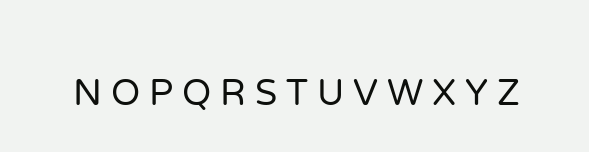N O P Q R S T U V W X Y Z